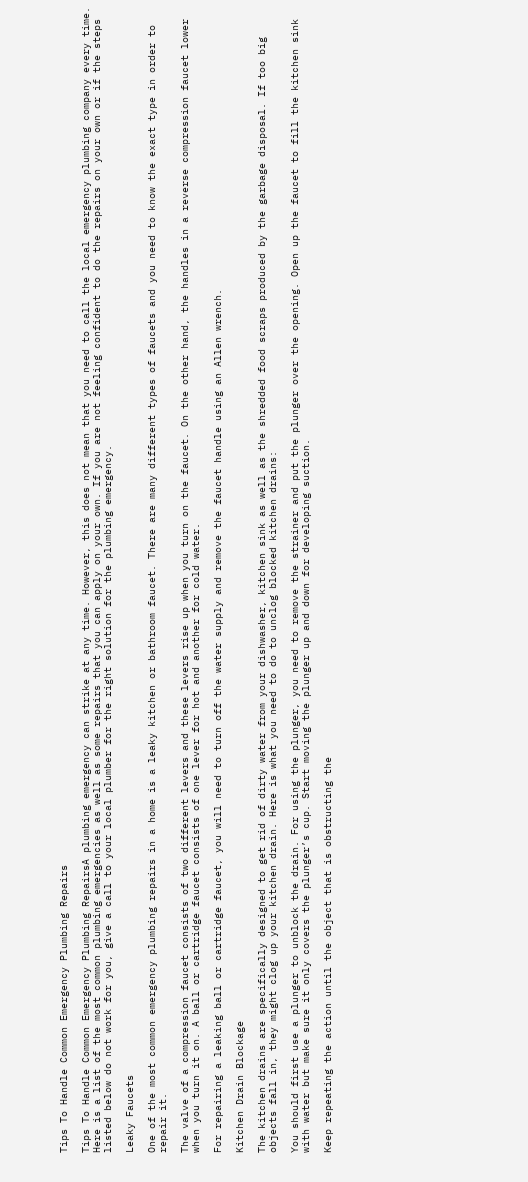Tips To Handle Common Emergency Plumbing Repairs

Tips To Handle Common Emergency Plumbing RepairsA plumbing emergency can strike at any time. However, this does not mean that you need to call the local emergency plumbing company every time. Here is a list of the most common plumbing emergencies as well as some repairs that you can apply on your own. If you are not feeling confident to do the repairs on your own or if the steps listed below do not work for you, give a call to your local plumber for the right solution for the plumbing emergency.

Leaky Faucets

One of the most common emergency plumbing repairs in a home is a leaky kitchen or bathroom faucet. There are many different types of faucets and you need to know the exact type in order to repair it.

The valve of a compression faucet consists of two different levers and these levers rise up when you turn on the faucet. On the other hand, the handles in a reverse compression faucet lower when you turn it on. A ball or cartridge faucet consists of one lever for hot and another for cold water.

For repairing a leaking ball or cartridge faucet, you will need to turn off the water supply and remove the faucet handle using an Allen wrench.

Kitchen Drain Blockage

The kitchen drains are specifically designed to get rid of dirty water from your dishwasher, kitchen sink as well as the shredded food scraps produced by the garbage disposal. If too big objects fall in, they might clog up your kitchen drain. Here is what you need to do to unclog blocked kitchen drains:

You should first use a plunger to unblock the drain. For using the plunger, you need to remove the strainer and put the plunger over the opening. Open up the faucet to fill the kitchen sink with water but make sure it only covers the plunger’s cup. Start moving the plunger up and down for developing suction.

Keep repeating the action until the object that is obstructing the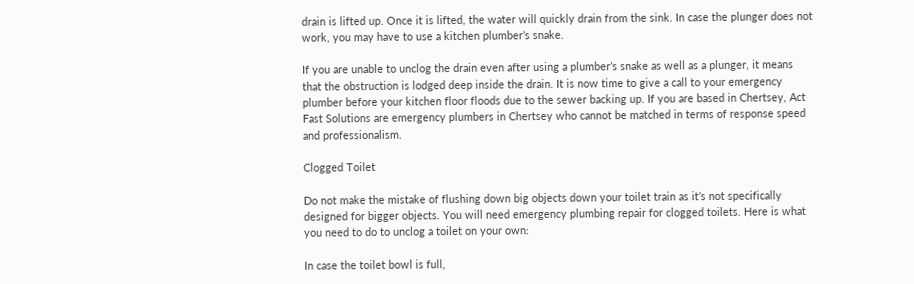drain is lifted up. Once it is lifted, the water will quickly drain from the sink. In case the plunger does not work, you may have to use a kitchen plumber’s snake.

If you are unable to unclog the drain even after using a plumber’s snake as well as a plunger, it means that the obstruction is lodged deep inside the drain. It is now time to give a call to your emergency plumber before your kitchen floor floods due to the sewer backing up. If you are based in Chertsey, Act Fast Solutions are emergency plumbers in Chertsey who cannot be matched in terms of response speed and professionalism.

Clogged Toilet

Do not make the mistake of flushing down big objects down your toilet train as it’s not specifically designed for bigger objects. You will need emergency plumbing repair for clogged toilets. Here is what you need to do to unclog a toilet on your own:

In case the toilet bowl is full,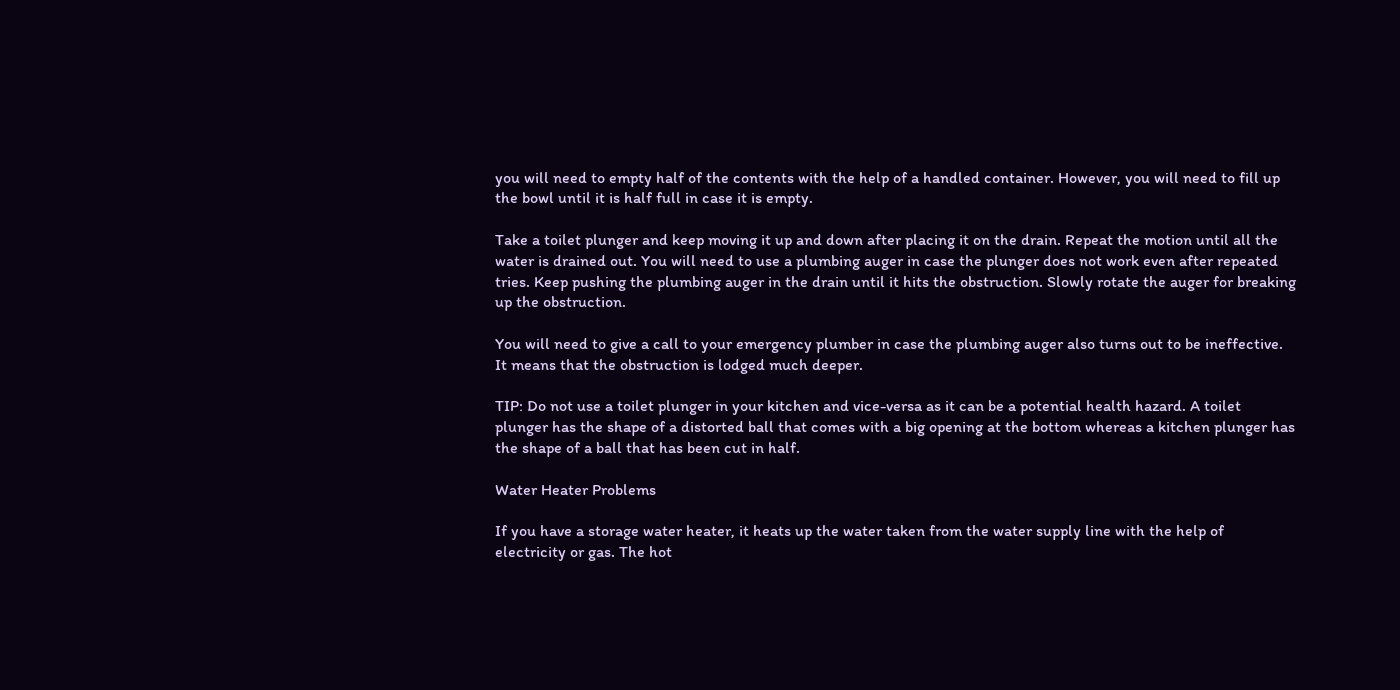you will need to empty half of the contents with the help of a handled container. However, you will need to fill up the bowl until it is half full in case it is empty.

Take a toilet plunger and keep moving it up and down after placing it on the drain. Repeat the motion until all the water is drained out. You will need to use a plumbing auger in case the plunger does not work even after repeated tries. Keep pushing the plumbing auger in the drain until it hits the obstruction. Slowly rotate the auger for breaking up the obstruction.

You will need to give a call to your emergency plumber in case the plumbing auger also turns out to be ineffective. It means that the obstruction is lodged much deeper.

TIP: Do not use a toilet plunger in your kitchen and vice-versa as it can be a potential health hazard. A toilet plunger has the shape of a distorted ball that comes with a big opening at the bottom whereas a kitchen plunger has the shape of a ball that has been cut in half.

Water Heater Problems

If you have a storage water heater, it heats up the water taken from the water supply line with the help of electricity or gas. The hot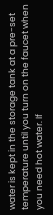water is kept in the storage tank at a pre-set temperature until you turn on the faucet when you need hot water. If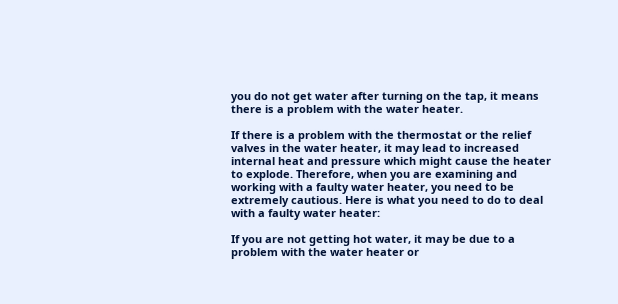you do not get water after turning on the tap, it means there is a problem with the water heater.

If there is a problem with the thermostat or the relief valves in the water heater, it may lead to increased internal heat and pressure which might cause the heater to explode. Therefore, when you are examining and working with a faulty water heater, you need to be extremely cautious. Here is what you need to do to deal with a faulty water heater:

If you are not getting hot water, it may be due to a problem with the water heater or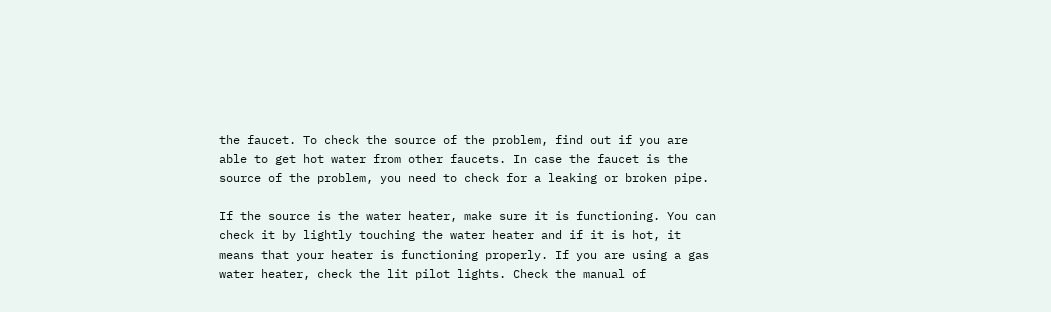the faucet. To check the source of the problem, find out if you are able to get hot water from other faucets. In case the faucet is the source of the problem, you need to check for a leaking or broken pipe.

If the source is the water heater, make sure it is functioning. You can check it by lightly touching the water heater and if it is hot, it means that your heater is functioning properly. If you are using a gas water heater, check the lit pilot lights. Check the manual of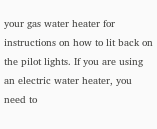your gas water heater for instructions on how to lit back on the pilot lights. If you are using an electric water heater, you need to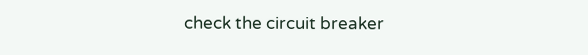check the circuit breaker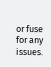or fuse for any issues.